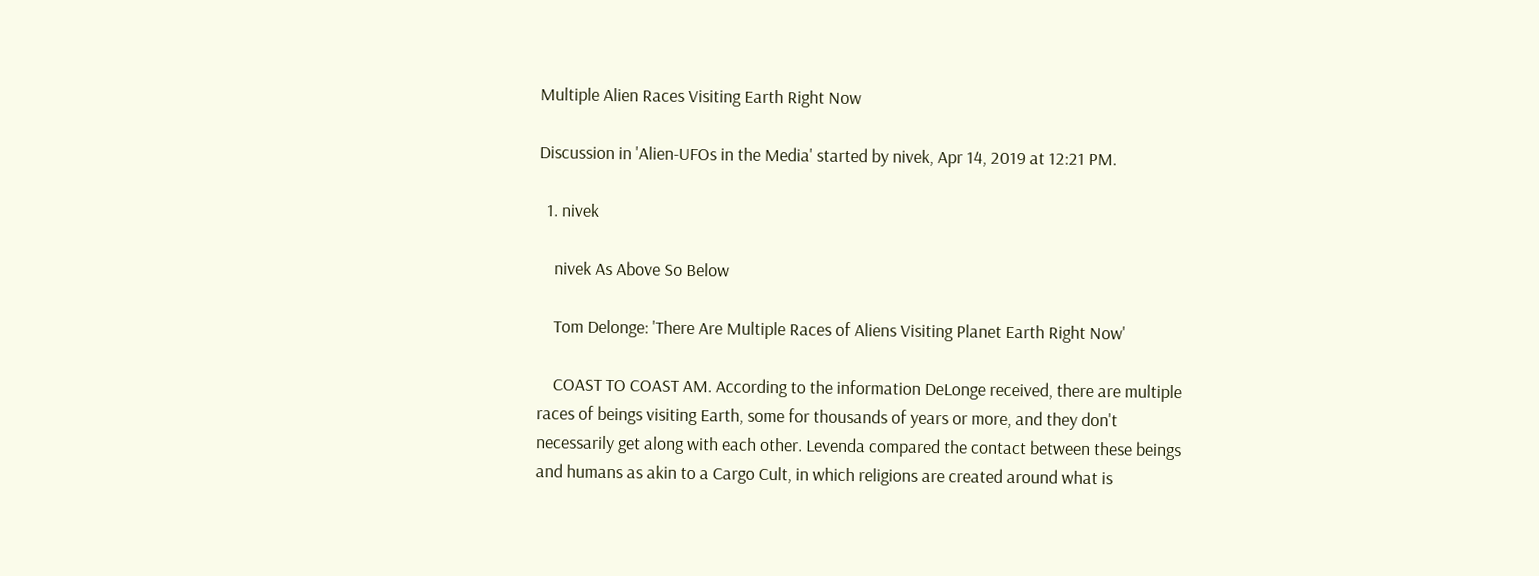Multiple Alien Races Visiting Earth Right Now

Discussion in 'Alien-UFOs in the Media' started by nivek, Apr 14, 2019 at 12:21 PM.

  1. nivek

    nivek As Above So Below

    Tom Delonge: 'There Are Multiple Races of Aliens Visiting Planet Earth Right Now'

    COAST TO COAST AM. According to the information DeLonge received, there are multiple races of beings visiting Earth, some for thousands of years or more, and they don't necessarily get along with each other. Levenda compared the contact between these beings and humans as akin to a Cargo Cult, in which religions are created around what is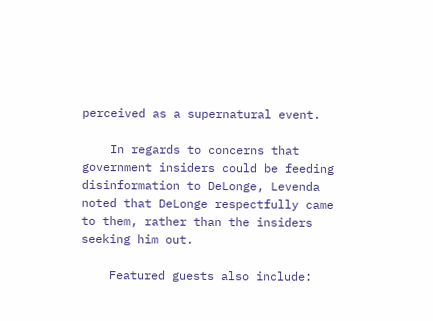perceived as a supernatural event.

    In regards to concerns that government insiders could be feeding disinformation to DeLonge, Levenda noted that DeLonge respectfully came to them, rather than the insiders seeking him out.

    Featured guests also include: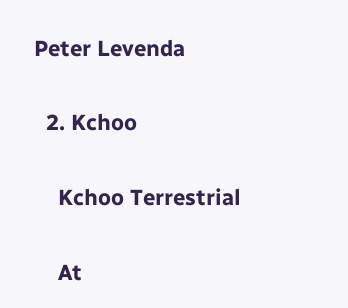Peter Levenda

  2. Kchoo

    Kchoo Terrestrial

    At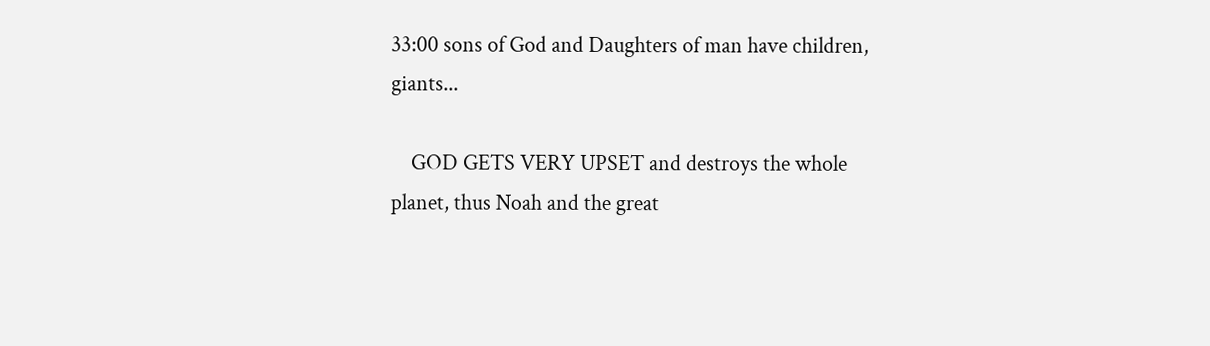33:00 sons of God and Daughters of man have children, giants...

    GOD GETS VERY UPSET and destroys the whole planet, thus Noah and the great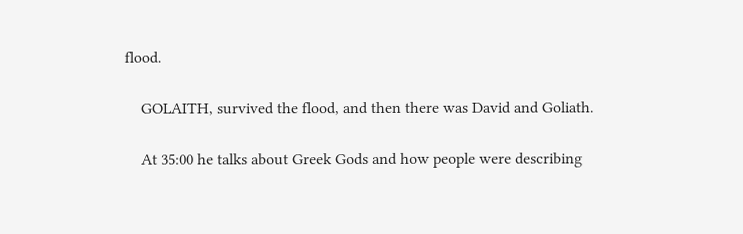flood.

    GOLAITH, survived the flood, and then there was David and Goliath.

    At 35:00 he talks about Greek Gods and how people were describing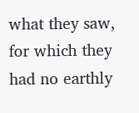what they saw, for which they had no earthly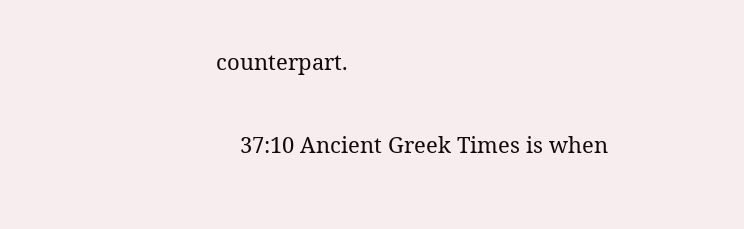counterpart.

    37:10 Ancient Greek Times is when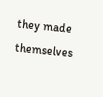they made themselves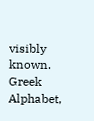visibly known. Greek Alphabet,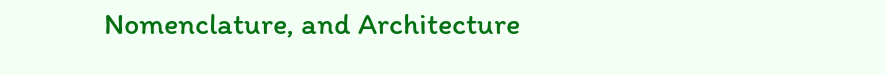Nomenclature, and Architecture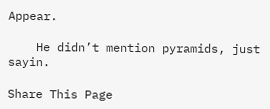Appear.

    He didn’t mention pyramids, just sayin.

Share This Page